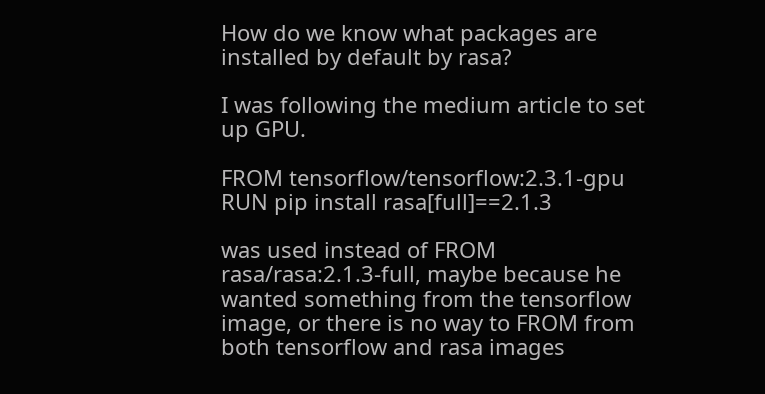How do we know what packages are installed by default by rasa?

I was following the medium article to set up GPU.

FROM tensorflow/tensorflow:2.3.1-gpu
RUN pip install rasa[full]==2.1.3

was used instead of FROM rasa/rasa:2.1.3-full, maybe because he wanted something from the tensorflow image, or there is no way to FROM from both tensorflow and rasa images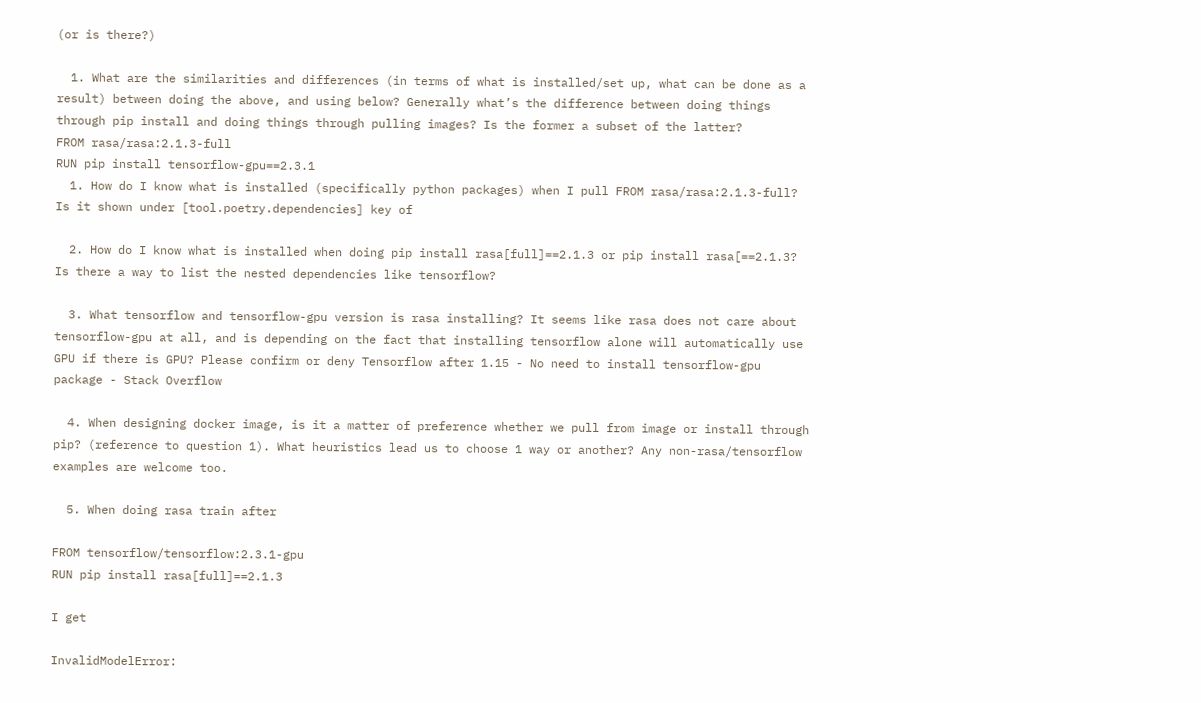(or is there?)

  1. What are the similarities and differences (in terms of what is installed/set up, what can be done as a result) between doing the above, and using below? Generally what’s the difference between doing things through pip install and doing things through pulling images? Is the former a subset of the latter?
FROM rasa/rasa:2.1.3-full
RUN pip install tensorflow-gpu==2.3.1
  1. How do I know what is installed (specifically python packages) when I pull FROM rasa/rasa:2.1.3-full? Is it shown under [tool.poetry.dependencies] key of

  2. How do I know what is installed when doing pip install rasa[full]==2.1.3 or pip install rasa[==2.1.3? Is there a way to list the nested dependencies like tensorflow?

  3. What tensorflow and tensorflow-gpu version is rasa installing? It seems like rasa does not care about tensorflow-gpu at all, and is depending on the fact that installing tensorflow alone will automatically use GPU if there is GPU? Please confirm or deny Tensorflow after 1.15 - No need to install tensorflow-gpu package - Stack Overflow

  4. When designing docker image, is it a matter of preference whether we pull from image or install through pip? (reference to question 1). What heuristics lead us to choose 1 way or another? Any non-rasa/tensorflow examples are welcome too.

  5. When doing rasa train after

FROM tensorflow/tensorflow:2.3.1-gpu
RUN pip install rasa[full]==2.1.3

I get

InvalidModelError: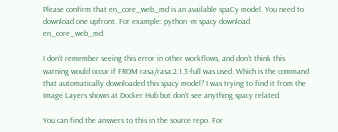Please confirm that en_core_web_md is an available spaCy model. You need to download one upfront. For example: python -m spacy download en_core_web_md.

I don’t remember seeing this error in other workflows, and don’t think this warning would occur if FROM rasa/rasa:2.1.3-full was used. Which is the command that automatically downloaded this spacy model? I was trying to find it from the Image Layers shown at Docker Hub but don’t see anything spacy related.

You can find the answers to this in the source repo. For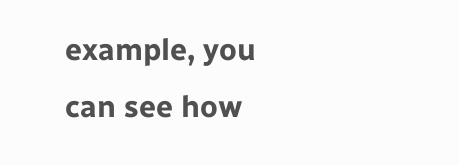example, you can see how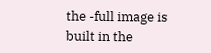the -full image is built in the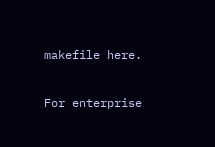makefile here.

For enterprise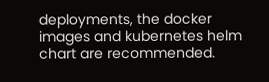deployments, the docker images and kubernetes helm chart are recommended.